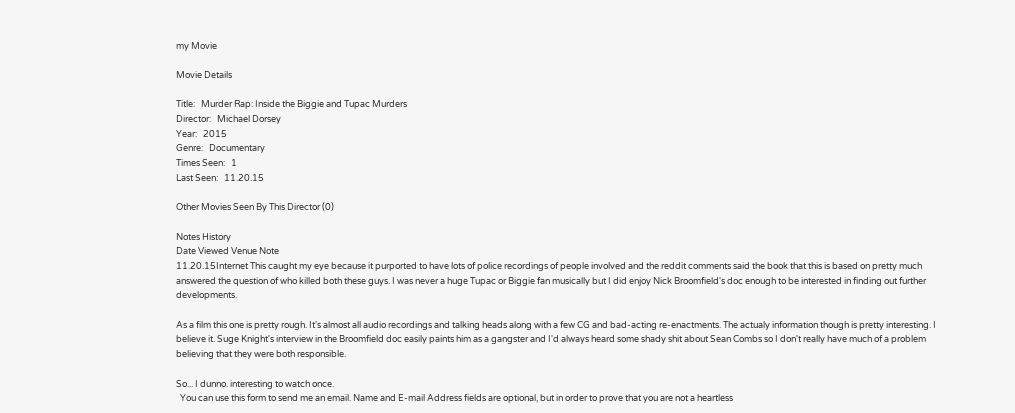my Movie

Movie Details

Title:   Murder Rap: Inside the Biggie and Tupac Murders
Director:   Michael Dorsey
Year:   2015
Genre:   Documentary
Times Seen:   1
Last Seen:   11.20.15

Other Movies Seen By This Director (0)

Notes History
Date Viewed Venue Note
11.20.15Internet This caught my eye because it purported to have lots of police recordings of people involved and the reddit comments said the book that this is based on pretty much answered the question of who killed both these guys. I was never a huge Tupac or Biggie fan musically but I did enjoy Nick Broomfield's doc enough to be interested in finding out further developments.

As a film this one is pretty rough. It's almost all audio recordings and talking heads along with a few CG and bad-acting re-enactments. The actualy information though is pretty interesting. I believe it. Suge Knight's interview in the Broomfield doc easily paints him as a gangster and I'd always heard some shady shit about Sean Combs so I don't really have much of a problem believing that they were both responsible.

So... I dunno. interesting to watch once.
  You can use this form to send me an email. Name and E-mail Address fields are optional, but in order to prove that you are not a heartless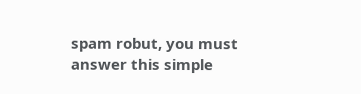spam robut, you must answer this simple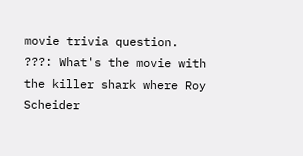movie trivia question.
???: What's the movie with the killer shark where Roy Scheider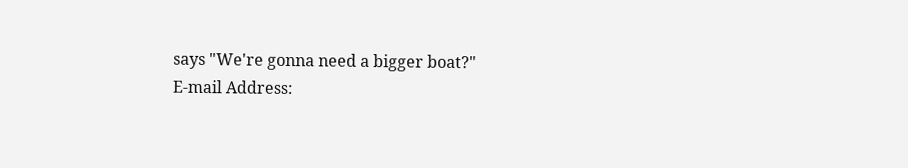says "We're gonna need a bigger boat?"
E-mail Address: